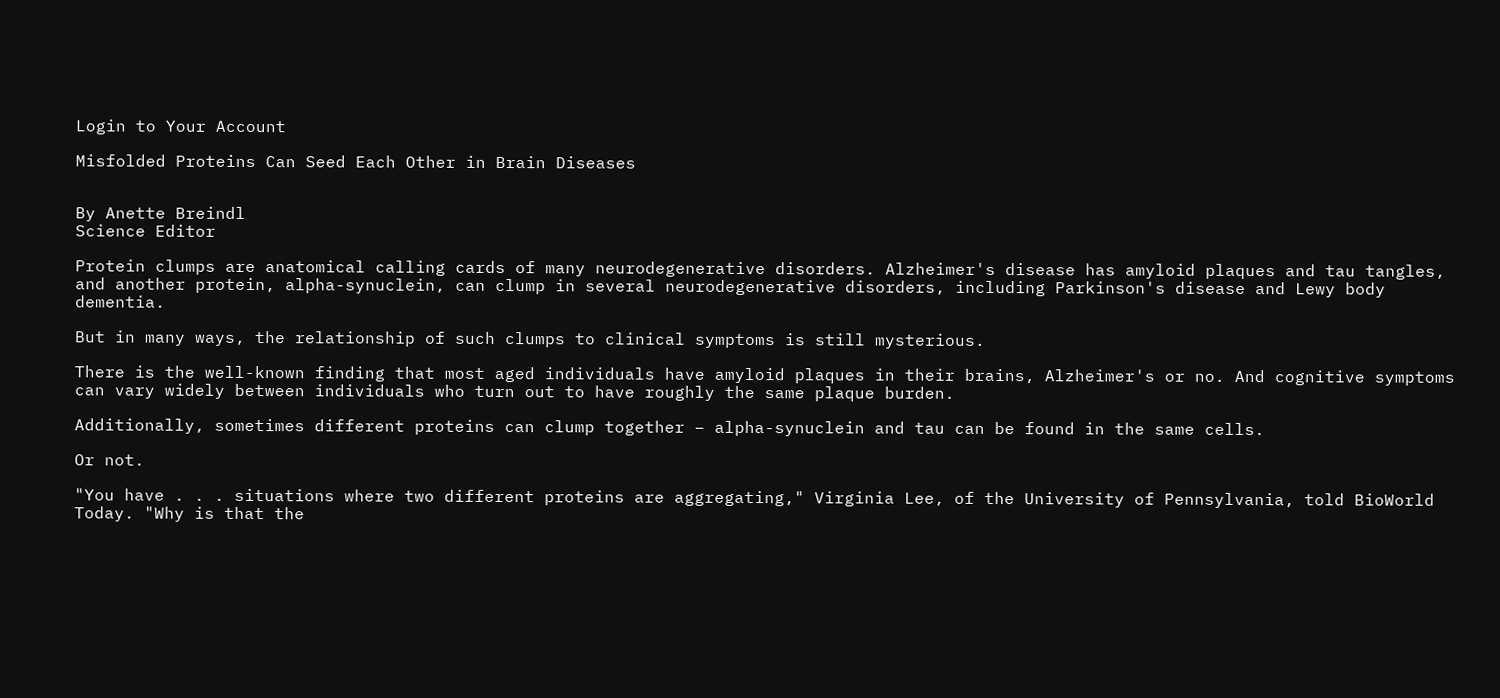Login to Your Account

Misfolded Proteins Can Seed Each Other in Brain Diseases


By Anette Breindl
Science Editor

Protein clumps are anatomical calling cards of many neurodegenerative disorders. Alzheimer's disease has amyloid plaques and tau tangles, and another protein, alpha-synuclein, can clump in several neurodegenerative disorders, including Parkinson's disease and Lewy body dementia.

But in many ways, the relationship of such clumps to clinical symptoms is still mysterious.

There is the well-known finding that most aged individuals have amyloid plaques in their brains, Alzheimer's or no. And cognitive symptoms can vary widely between individuals who turn out to have roughly the same plaque burden.

Additionally, sometimes different proteins can clump together – alpha-synuclein and tau can be found in the same cells.

Or not.

"You have . . . situations where two different proteins are aggregating," Virginia Lee, of the University of Pennsylvania, told BioWorld Today. "Why is that the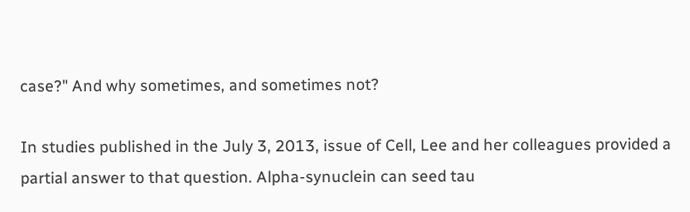case?" And why sometimes, and sometimes not?

In studies published in the July 3, 2013, issue of Cell, Lee and her colleagues provided a partial answer to that question. Alpha-synuclein can seed tau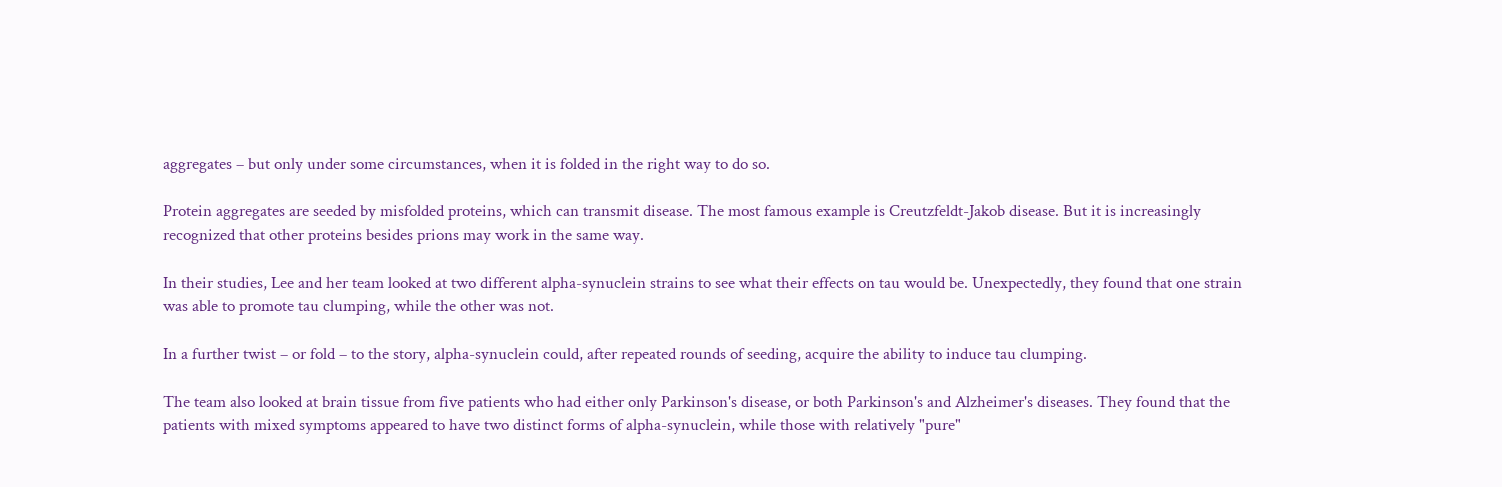aggregates – but only under some circumstances, when it is folded in the right way to do so.

Protein aggregates are seeded by misfolded proteins, which can transmit disease. The most famous example is Creutzfeldt-Jakob disease. But it is increasingly recognized that other proteins besides prions may work in the same way.

In their studies, Lee and her team looked at two different alpha-synuclein strains to see what their effects on tau would be. Unexpectedly, they found that one strain was able to promote tau clumping, while the other was not.

In a further twist – or fold – to the story, alpha-synuclein could, after repeated rounds of seeding, acquire the ability to induce tau clumping.

The team also looked at brain tissue from five patients who had either only Parkinson's disease, or both Parkinson's and Alzheimer's diseases. They found that the patients with mixed symptoms appeared to have two distinct forms of alpha-synuclein, while those with relatively "pure"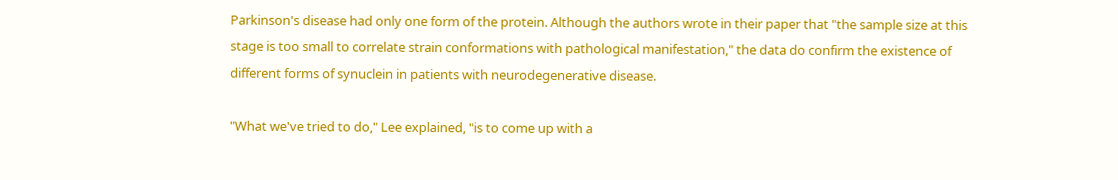Parkinson's disease had only one form of the protein. Although the authors wrote in their paper that "the sample size at this stage is too small to correlate strain conformations with pathological manifestation," the data do confirm the existence of different forms of synuclein in patients with neurodegenerative disease.

"What we've tried to do," Lee explained, "is to come up with a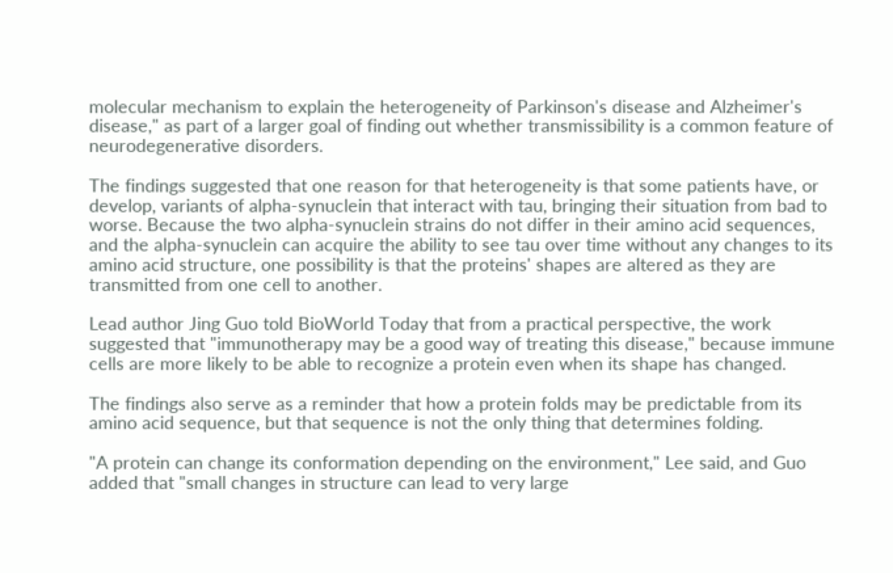molecular mechanism to explain the heterogeneity of Parkinson's disease and Alzheimer's disease," as part of a larger goal of finding out whether transmissibility is a common feature of neurodegenerative disorders.

The findings suggested that one reason for that heterogeneity is that some patients have, or develop, variants of alpha-synuclein that interact with tau, bringing their situation from bad to worse. Because the two alpha-synuclein strains do not differ in their amino acid sequences, and the alpha-synuclein can acquire the ability to see tau over time without any changes to its amino acid structure, one possibility is that the proteins' shapes are altered as they are transmitted from one cell to another.

Lead author Jing Guo told BioWorld Today that from a practical perspective, the work suggested that "immunotherapy may be a good way of treating this disease," because immune cells are more likely to be able to recognize a protein even when its shape has changed.

The findings also serve as a reminder that how a protein folds may be predictable from its amino acid sequence, but that sequence is not the only thing that determines folding.

"A protein can change its conformation depending on the environment," Lee said, and Guo added that "small changes in structure can lead to very large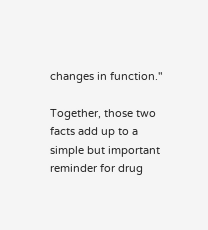changes in function."

Together, those two facts add up to a simple but important reminder for drug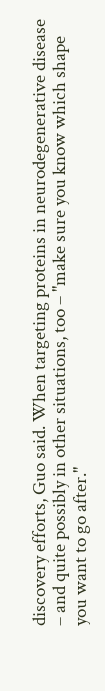discovery efforts, Guo said. When targeting proteins in neurodegenerative disease – and quite possibly in other situations, too – "make sure you know which shape you want to go after."